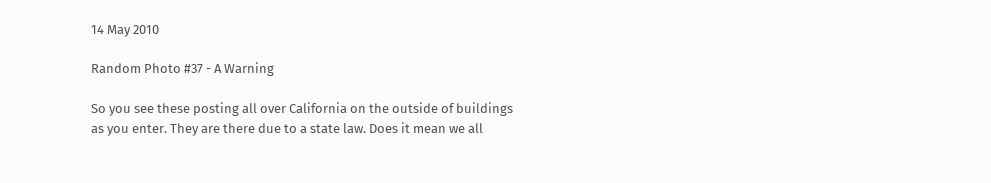14 May 2010

Random Photo #37 - A Warning

So you see these posting all over California on the outside of buildings as you enter. They are there due to a state law. Does it mean we all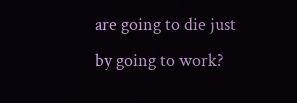are going to die just by going to work?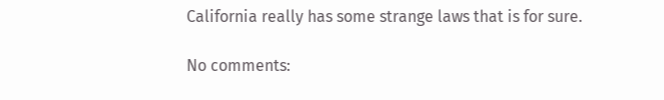California really has some strange laws that is for sure.

No comments: